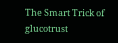The Smart Trick of glucotrust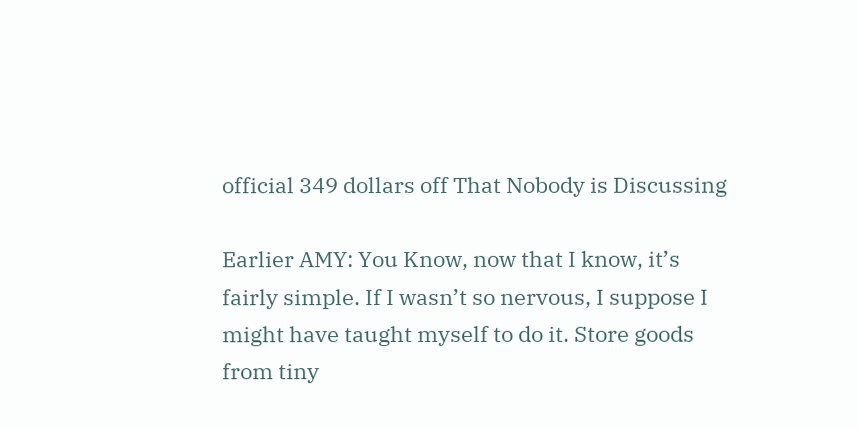official 349 dollars off That Nobody is Discussing

Earlier AMY: You Know, now that I know, it’s fairly simple. If I wasn’t so nervous, I suppose I might have taught myself to do it. Store goods from tiny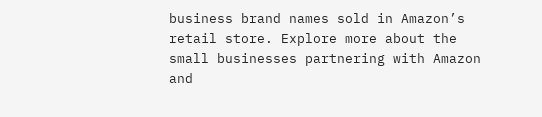business brand names sold in Amazon’s retail store. Explore more about the small businesses partnering with Amazon and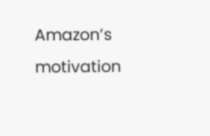Amazon’s motivation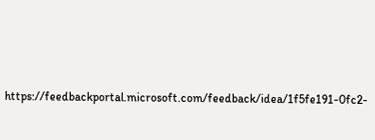https://feedbackportal.microsoft.com/feedback/idea/1f5fe191-0fc2-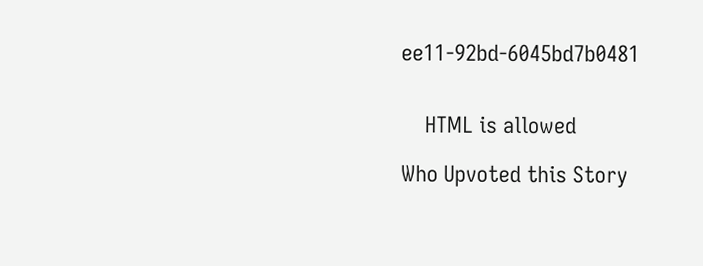ee11-92bd-6045bd7b0481


    HTML is allowed

Who Upvoted this Story